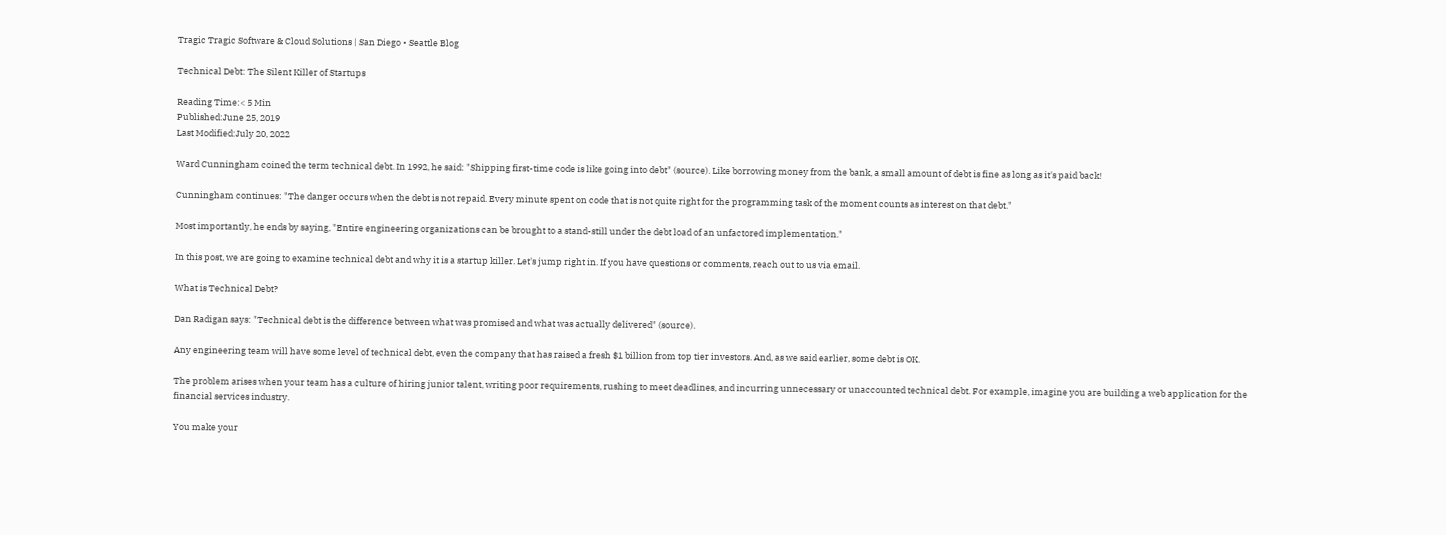Tragic Tragic Software & Cloud Solutions | San Diego • Seattle Blog

Technical Debt: The Silent Killer of Startups

Reading Time:< 5 Min
Published:June 25, 2019
Last Modified:July 20, 2022

Ward Cunningham coined the term technical debt. In 1992, he said: "Shipping first-time code is like going into debt" (source). Like borrowing money from the bank, a small amount of debt is fine as long as it's paid back!

Cunningham continues: "The danger occurs when the debt is not repaid. Every minute spent on code that is not quite right for the programming task of the moment counts as interest on that debt."

Most importantly, he ends by saying, "Entire engineering organizations can be brought to a stand-still under the debt load of an unfactored implementation."

In this post, we are going to examine technical debt and why it is a startup killer. Let's jump right in. If you have questions or comments, reach out to us via email.

What is Technical Debt?

Dan Radigan says: "Technical debt is the difference between what was promised and what was actually delivered" (source).

Any engineering team will have some level of technical debt, even the company that has raised a fresh $1 billion from top tier investors. And, as we said earlier, some debt is OK.

The problem arises when your team has a culture of hiring junior talent, writing poor requirements, rushing to meet deadlines, and incurring unnecessary or unaccounted technical debt. For example, imagine you are building a web application for the financial services industry.

You make your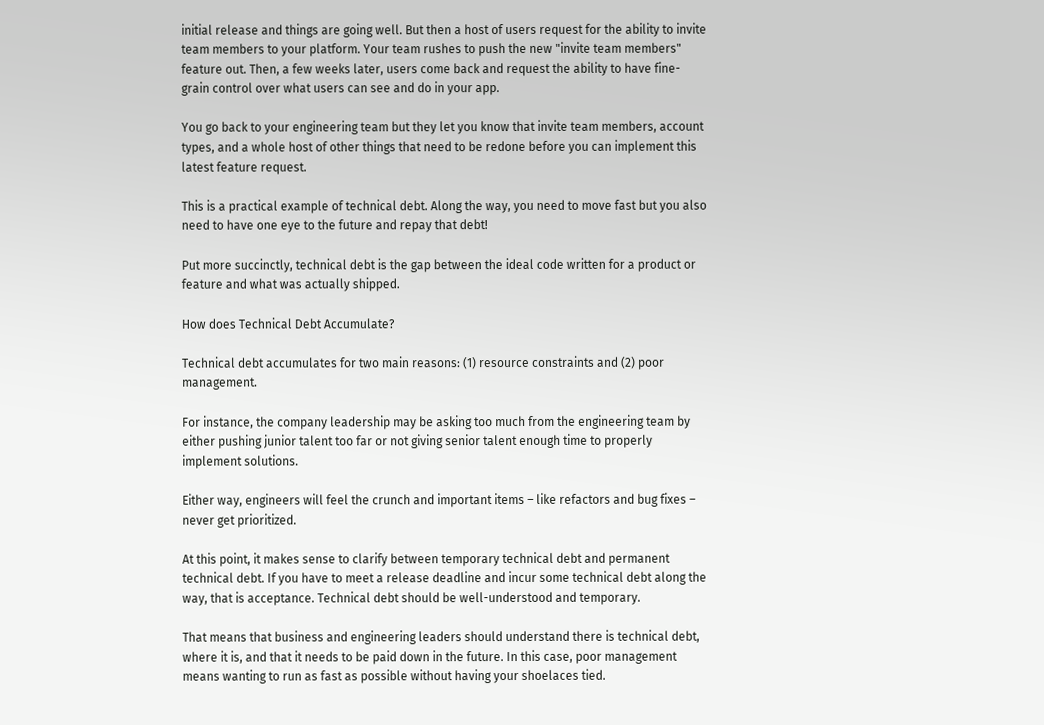initial release and things are going well. But then a host of users request for the ability to invite team members to your platform. Your team rushes to push the new "invite team members" feature out. Then, a few weeks later, users come back and request the ability to have fine-grain control over what users can see and do in your app.

You go back to your engineering team but they let you know that invite team members, account types, and a whole host of other things that need to be redone before you can implement this latest feature request.

This is a practical example of technical debt. Along the way, you need to move fast but you also need to have one eye to the future and repay that debt!

Put more succinctly, technical debt is the gap between the ideal code written for a product or feature and what was actually shipped.

How does Technical Debt Accumulate?

Technical debt accumulates for two main reasons: (1) resource constraints and (2) poor management.

For instance, the company leadership may be asking too much from the engineering team by either pushing junior talent too far or not giving senior talent enough time to properly implement solutions.

Either way, engineers will feel the crunch and important items – like refactors and bug fixes – never get prioritized.

At this point, it makes sense to clarify between temporary technical debt and permanent technical debt. If you have to meet a release deadline and incur some technical debt along the way, that is acceptance. Technical debt should be well-understood and temporary.

That means that business and engineering leaders should understand there is technical debt, where it is, and that it needs to be paid down in the future. In this case, poor management means wanting to run as fast as possible without having your shoelaces tied.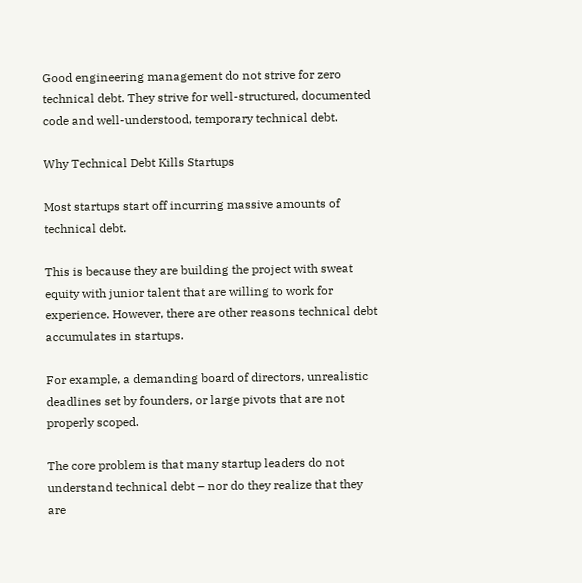Good engineering management do not strive for zero technical debt. They strive for well-structured, documented code and well-understood, temporary technical debt.

Why Technical Debt Kills Startups

Most startups start off incurring massive amounts of technical debt.

This is because they are building the project with sweat equity with junior talent that are willing to work for experience. However, there are other reasons technical debt accumulates in startups.

For example, a demanding board of directors, unrealistic deadlines set by founders, or large pivots that are not properly scoped.

The core problem is that many startup leaders do not understand technical debt – nor do they realize that they are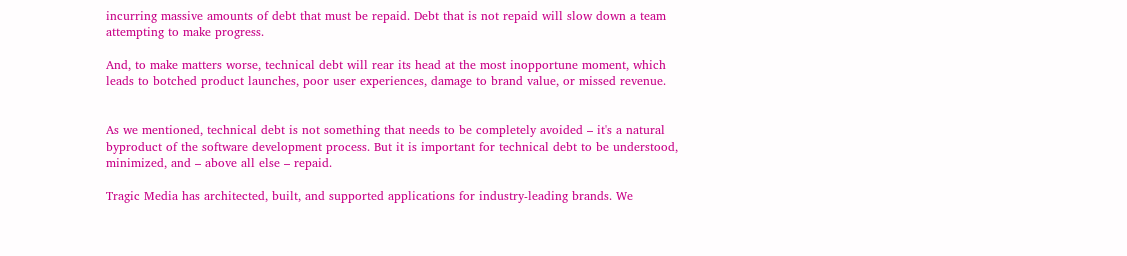incurring massive amounts of debt that must be repaid. Debt that is not repaid will slow down a team attempting to make progress.

And, to make matters worse, technical debt will rear its head at the most inopportune moment, which leads to botched product launches, poor user experiences, damage to brand value, or missed revenue.


As we mentioned, technical debt is not something that needs to be completely avoided – it's a natural byproduct of the software development process. But it is important for technical debt to be understood, minimized, and – above all else – repaid.

Tragic Media has architected, built, and supported applications for industry-leading brands. We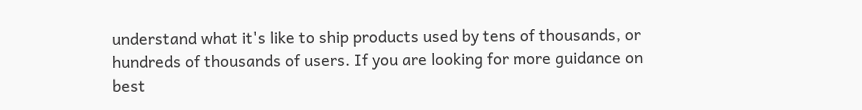understand what it's like to ship products used by tens of thousands, or hundreds of thousands of users. If you are looking for more guidance on best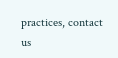practices, contact us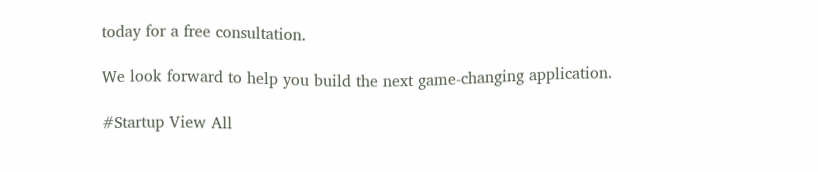today for a free consultation.

We look forward to help you build the next game-changing application.

#Startup View All